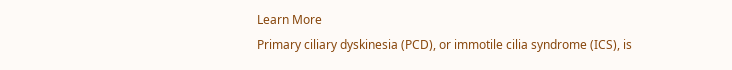Learn More
Primary ciliary dyskinesia (PCD), or immotile cilia syndrome (ICS), is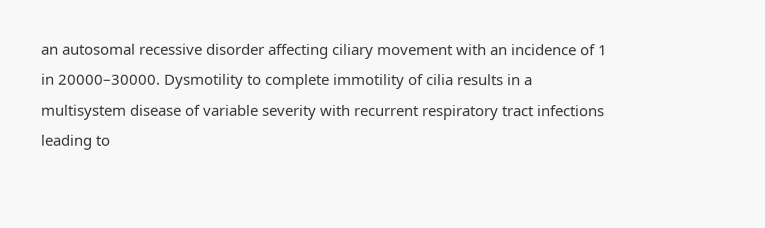an autosomal recessive disorder affecting ciliary movement with an incidence of 1 in 20000–30000. Dysmotility to complete immotility of cilia results in a multisystem disease of variable severity with recurrent respiratory tract infections leading to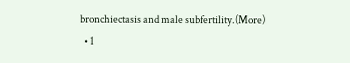bronchiectasis and male subfertility.(More)
  • 1